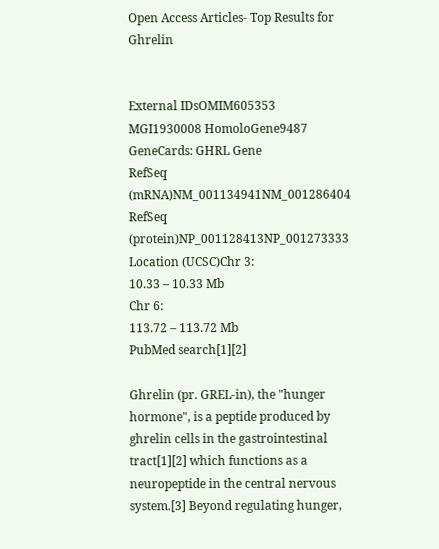Open Access Articles- Top Results for Ghrelin


External IDsOMIM605353 MGI1930008 HomoloGene9487 GeneCards: GHRL Gene
RefSeq (mRNA)NM_001134941NM_001286404
RefSeq (protein)NP_001128413NP_001273333
Location (UCSC)Chr 3:
10.33 – 10.33 Mb
Chr 6:
113.72 – 113.72 Mb
PubMed search[1][2]

Ghrelin (pr. GREL-in), the "hunger hormone", is a peptide produced by ghrelin cells in the gastrointestinal tract[1][2] which functions as a neuropeptide in the central nervous system.[3] Beyond regulating hunger,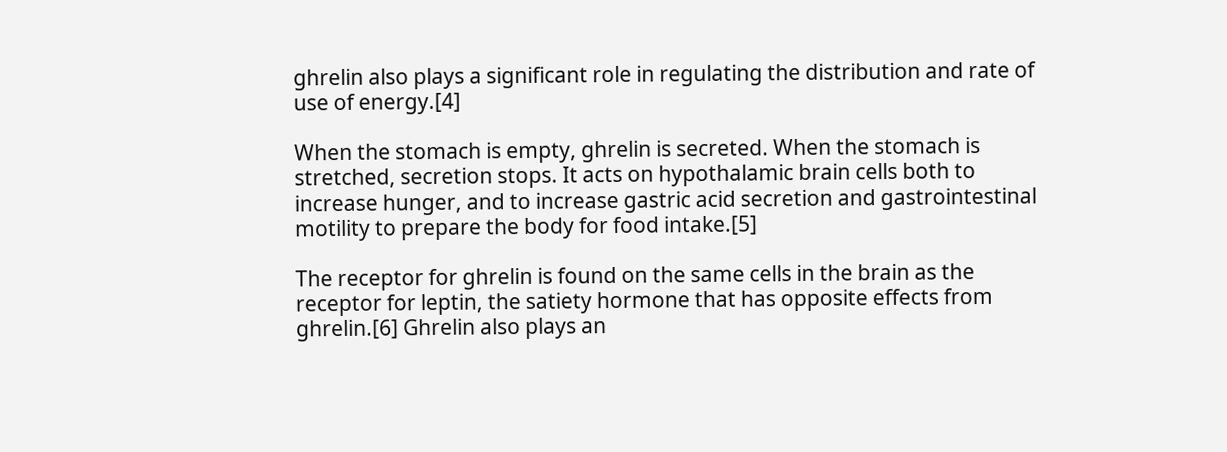ghrelin also plays a significant role in regulating the distribution and rate of use of energy.[4]

When the stomach is empty, ghrelin is secreted. When the stomach is stretched, secretion stops. It acts on hypothalamic brain cells both to increase hunger, and to increase gastric acid secretion and gastrointestinal motility to prepare the body for food intake.[5]

The receptor for ghrelin is found on the same cells in the brain as the receptor for leptin, the satiety hormone that has opposite effects from ghrelin.[6] Ghrelin also plays an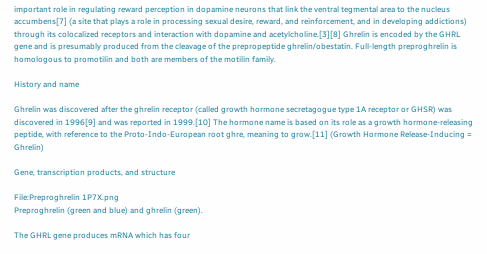important role in regulating reward perception in dopamine neurons that link the ventral tegmental area to the nucleus accumbens[7] (a site that plays a role in processing sexual desire, reward, and reinforcement, and in developing addictions) through its colocalized receptors and interaction with dopamine and acetylcholine.[3][8] Ghrelin is encoded by the GHRL gene and is presumably produced from the cleavage of the prepropeptide ghrelin/obestatin. Full-length preproghrelin is homologous to promotilin and both are members of the motilin family.

History and name

Ghrelin was discovered after the ghrelin receptor (called growth hormone secretagogue type 1A receptor or GHSR) was discovered in 1996[9] and was reported in 1999.[10] The hormone name is based on its role as a growth hormone-releasing peptide, with reference to the Proto-Indo-European root ghre, meaning to grow.[11] (Growth Hormone Release-Inducing = Ghrelin)

Gene, transcription products, and structure

File:Preproghrelin 1P7X.png
Preproghrelin (green and blue) and ghrelin (green).

The GHRL gene produces mRNA which has four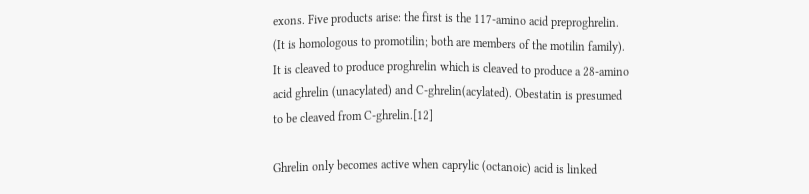exons. Five products arise: the first is the 117-amino acid preproghrelin. (It is homologous to promotilin; both are members of the motilin family). It is cleaved to produce proghrelin which is cleaved to produce a 28-amino acid ghrelin (unacylated) and C-ghrelin(acylated). Obestatin is presumed to be cleaved from C-ghrelin.[12]

Ghrelin only becomes active when caprylic (octanoic) acid is linked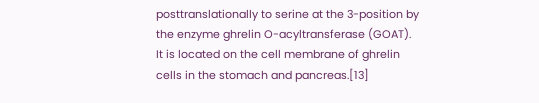posttranslationally to serine at the 3-position by the enzyme ghrelin O-acyltransferase (GOAT). It is located on the cell membrane of ghrelin cells in the stomach and pancreas.[13]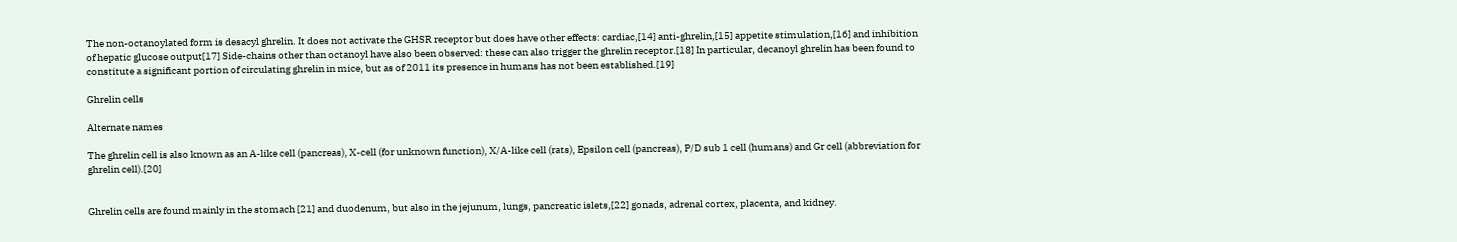The non-octanoylated form is desacyl ghrelin. It does not activate the GHSR receptor but does have other effects: cardiac,[14] anti-ghrelin,[15] appetite stimulation,[16] and inhibition of hepatic glucose output[17] Side-chains other than octanoyl have also been observed: these can also trigger the ghrelin receptor.[18] In particular, decanoyl ghrelin has been found to constitute a significant portion of circulating ghrelin in mice, but as of 2011 its presence in humans has not been established.[19]

Ghrelin cells

Alternate names

The ghrelin cell is also known as an A-like cell (pancreas), X-cell (for unknown function), X/A-like cell (rats), Epsilon cell (pancreas), P/D sub 1 cell (humans) and Gr cell (abbreviation for ghrelin cell).[20]


Ghrelin cells are found mainly in the stomach [21] and duodenum, but also in the jejunum, lungs, pancreatic islets,[22] gonads, adrenal cortex, placenta, and kidney.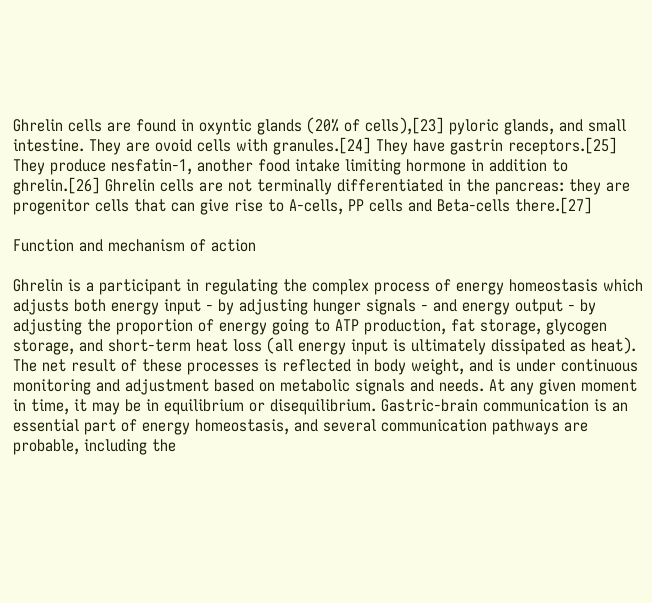Ghrelin cells are found in oxyntic glands (20% of cells),[23] pyloric glands, and small intestine. They are ovoid cells with granules.[24] They have gastrin receptors.[25] They produce nesfatin-1, another food intake limiting hormone in addition to ghrelin.[26] Ghrelin cells are not terminally differentiated in the pancreas: they are progenitor cells that can give rise to A-cells, PP cells and Beta-cells there.[27]

Function and mechanism of action

Ghrelin is a participant in regulating the complex process of energy homeostasis which adjusts both energy input - by adjusting hunger signals - and energy output - by adjusting the proportion of energy going to ATP production, fat storage, glycogen storage, and short-term heat loss (all energy input is ultimately dissipated as heat). The net result of these processes is reflected in body weight, and is under continuous monitoring and adjustment based on metabolic signals and needs. At any given moment in time, it may be in equilibrium or disequilibrium. Gastric-brain communication is an essential part of energy homeostasis, and several communication pathways are probable, including the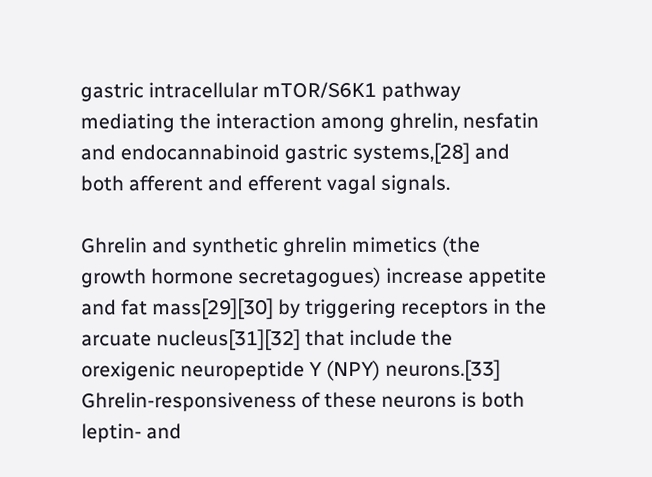gastric intracellular mTOR/S6K1 pathway mediating the interaction among ghrelin, nesfatin and endocannabinoid gastric systems,[28] and both afferent and efferent vagal signals.

Ghrelin and synthetic ghrelin mimetics (the growth hormone secretagogues) increase appetite and fat mass[29][30] by triggering receptors in the arcuate nucleus[31][32] that include the orexigenic neuropeptide Y (NPY) neurons.[33] Ghrelin-responsiveness of these neurons is both leptin- and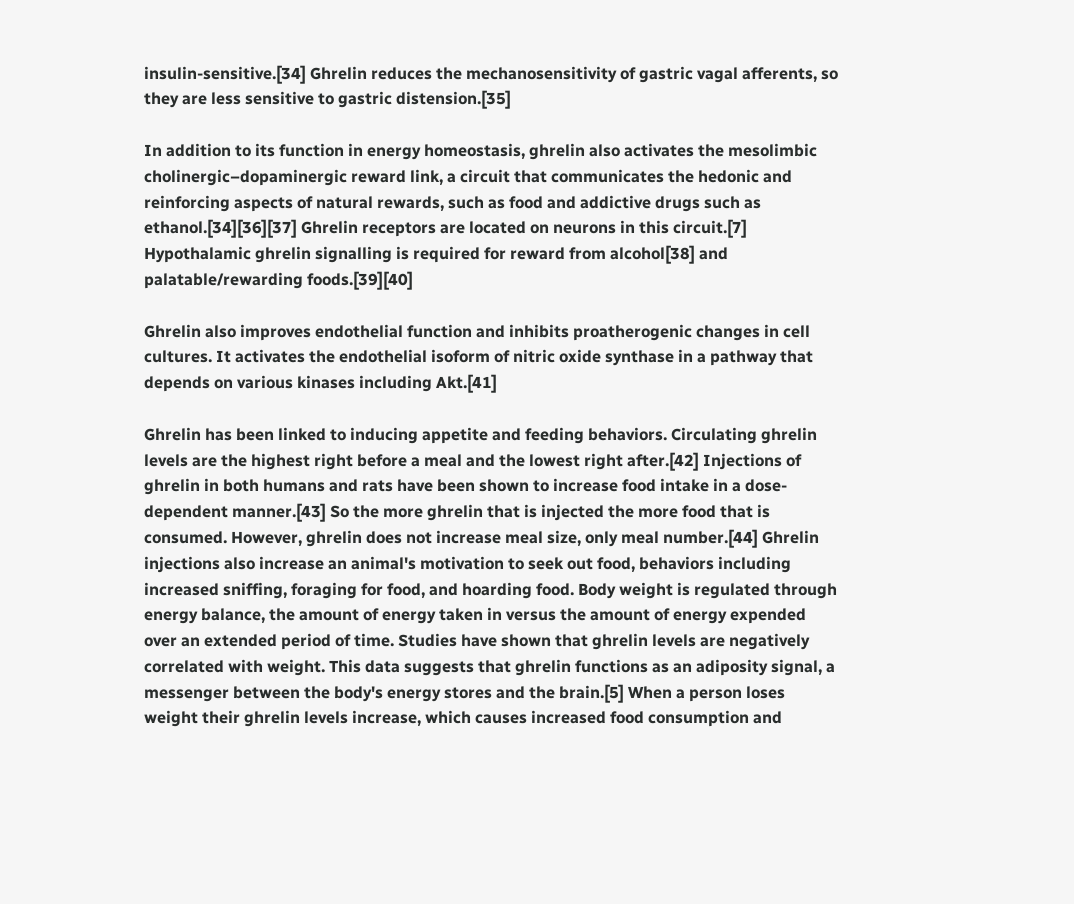insulin-sensitive.[34] Ghrelin reduces the mechanosensitivity of gastric vagal afferents, so they are less sensitive to gastric distension.[35]

In addition to its function in energy homeostasis, ghrelin also activates the mesolimbic cholinergic–dopaminergic reward link, a circuit that communicates the hedonic and reinforcing aspects of natural rewards, such as food and addictive drugs such as ethanol.[34][36][37] Ghrelin receptors are located on neurons in this circuit.[7] Hypothalamic ghrelin signalling is required for reward from alcohol[38] and palatable/rewarding foods.[39][40]

Ghrelin also improves endothelial function and inhibits proatherogenic changes in cell cultures. It activates the endothelial isoform of nitric oxide synthase in a pathway that depends on various kinases including Akt.[41]

Ghrelin has been linked to inducing appetite and feeding behaviors. Circulating ghrelin levels are the highest right before a meal and the lowest right after.[42] Injections of ghrelin in both humans and rats have been shown to increase food intake in a dose-dependent manner.[43] So the more ghrelin that is injected the more food that is consumed. However, ghrelin does not increase meal size, only meal number.[44] Ghrelin injections also increase an animal's motivation to seek out food, behaviors including increased sniffing, foraging for food, and hoarding food. Body weight is regulated through energy balance, the amount of energy taken in versus the amount of energy expended over an extended period of time. Studies have shown that ghrelin levels are negatively correlated with weight. This data suggests that ghrelin functions as an adiposity signal, a messenger between the body's energy stores and the brain.[5] When a person loses weight their ghrelin levels increase, which causes increased food consumption and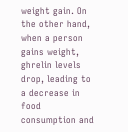weight gain. On the other hand, when a person gains weight, ghrelin levels drop, leading to a decrease in food consumption and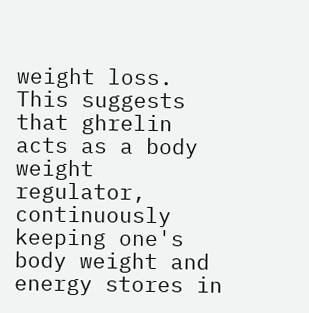weight loss. This suggests that ghrelin acts as a body weight regulator, continuously keeping one's body weight and energy stores in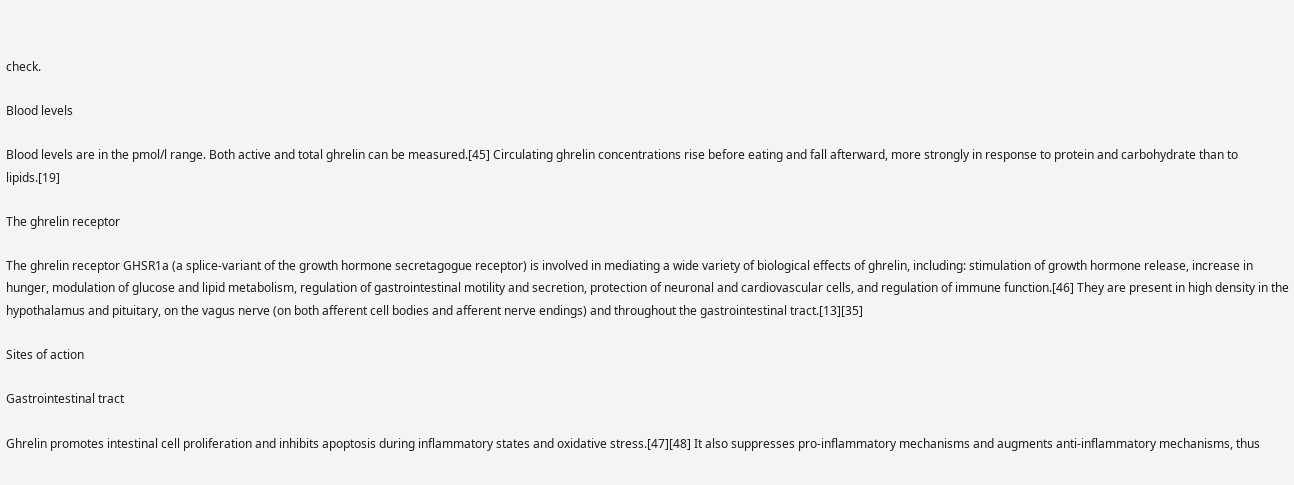check.

Blood levels

Blood levels are in the pmol/l range. Both active and total ghrelin can be measured.[45] Circulating ghrelin concentrations rise before eating and fall afterward, more strongly in response to protein and carbohydrate than to lipids.[19]

The ghrelin receptor

The ghrelin receptor GHSR1a (a splice-variant of the growth hormone secretagogue receptor) is involved in mediating a wide variety of biological effects of ghrelin, including: stimulation of growth hormone release, increase in hunger, modulation of glucose and lipid metabolism, regulation of gastrointestinal motility and secretion, protection of neuronal and cardiovascular cells, and regulation of immune function.[46] They are present in high density in the hypothalamus and pituitary, on the vagus nerve (on both afferent cell bodies and afferent nerve endings) and throughout the gastrointestinal tract.[13][35]

Sites of action

Gastrointestinal tract

Ghrelin promotes intestinal cell proliferation and inhibits apoptosis during inflammatory states and oxidative stress.[47][48] It also suppresses pro-inflammatory mechanisms and augments anti-inflammatory mechanisms, thus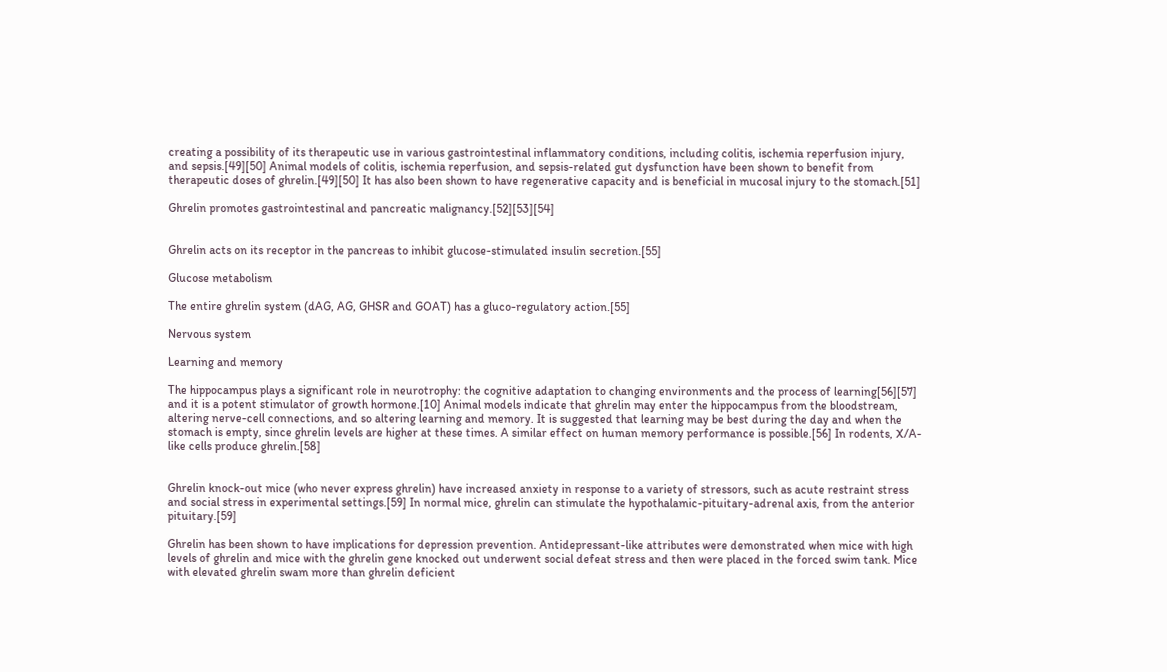creating a possibility of its therapeutic use in various gastrointestinal inflammatory conditions, including colitis, ischemia reperfusion injury, and sepsis.[49][50] Animal models of colitis, ischemia reperfusion, and sepsis-related gut dysfunction have been shown to benefit from therapeutic doses of ghrelin.[49][50] It has also been shown to have regenerative capacity and is beneficial in mucosal injury to the stomach.[51]

Ghrelin promotes gastrointestinal and pancreatic malignancy.[52][53][54]


Ghrelin acts on its receptor in the pancreas to inhibit glucose-stimulated insulin secretion.[55]

Glucose metabolism

The entire ghrelin system (dAG, AG, GHSR and GOAT) has a gluco-regulatory action.[55]

Nervous system

Learning and memory

The hippocampus plays a significant role in neurotrophy: the cognitive adaptation to changing environments and the process of learning[56][57] and it is a potent stimulator of growth hormone.[10] Animal models indicate that ghrelin may enter the hippocampus from the bloodstream, altering nerve-cell connections, and so altering learning and memory. It is suggested that learning may be best during the day and when the stomach is empty, since ghrelin levels are higher at these times. A similar effect on human memory performance is possible.[56] In rodents, X/A-like cells produce ghrelin.[58]


Ghrelin knock-out mice (who never express ghrelin) have increased anxiety in response to a variety of stressors, such as acute restraint stress and social stress in experimental settings.[59] In normal mice, ghrelin can stimulate the hypothalamic-pituitary-adrenal axis, from the anterior pituitary.[59]

Ghrelin has been shown to have implications for depression prevention. Antidepressant-like attributes were demonstrated when mice with high levels of ghrelin and mice with the ghrelin gene knocked out underwent social defeat stress and then were placed in the forced swim tank. Mice with elevated ghrelin swam more than ghrelin deficient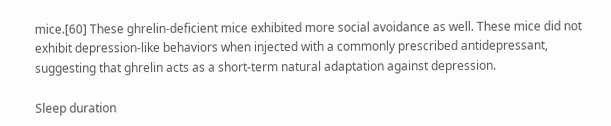mice.[60] These ghrelin-deficient mice exhibited more social avoidance as well. These mice did not exhibit depression-like behaviors when injected with a commonly prescribed antidepressant, suggesting that ghrelin acts as a short-term natural adaptation against depression.

Sleep duration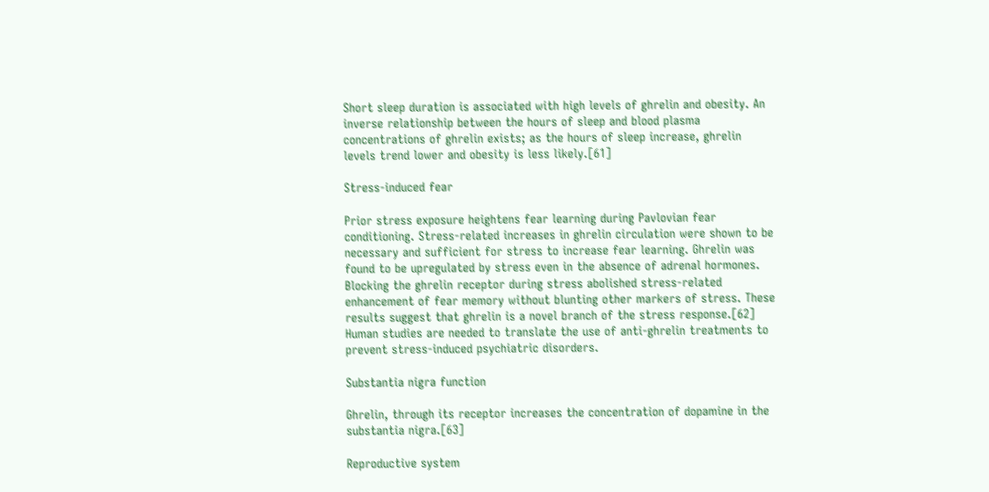Short sleep duration is associated with high levels of ghrelin and obesity. An inverse relationship between the hours of sleep and blood plasma concentrations of ghrelin exists; as the hours of sleep increase, ghrelin levels trend lower and obesity is less likely.[61]

Stress-induced fear

Prior stress exposure heightens fear learning during Pavlovian fear conditioning. Stress-related increases in ghrelin circulation were shown to be necessary and sufficient for stress to increase fear learning. Ghrelin was found to be upregulated by stress even in the absence of adrenal hormones. Blocking the ghrelin receptor during stress abolished stress-related enhancement of fear memory without blunting other markers of stress. These results suggest that ghrelin is a novel branch of the stress response.[62] Human studies are needed to translate the use of anti-ghrelin treatments to prevent stress-induced psychiatric disorders.

Substantia nigra function

Ghrelin, through its receptor increases the concentration of dopamine in the substantia nigra.[63]

Reproductive system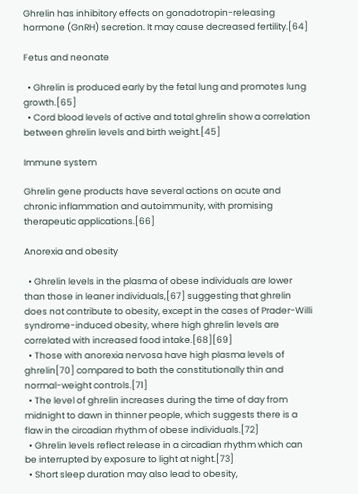Ghrelin has inhibitory effects on gonadotropin-releasing hormone (GnRH) secretion. It may cause decreased fertility.[64]

Fetus and neonate

  • Ghrelin is produced early by the fetal lung and promotes lung growth.[65]
  • Cord blood levels of active and total ghrelin show a correlation between ghrelin levels and birth weight.[45]

Immune system

Ghrelin gene products have several actions on acute and chronic inflammation and autoimmunity, with promising therapeutic applications.[66]

Anorexia and obesity

  • Ghrelin levels in the plasma of obese individuals are lower than those in leaner individuals,[67] suggesting that ghrelin does not contribute to obesity, except in the cases of Prader-Willi syndrome-induced obesity, where high ghrelin levels are correlated with increased food intake.[68][69]
  • Those with anorexia nervosa have high plasma levels of ghrelin[70] compared to both the constitutionally thin and normal-weight controls.[71]
  • The level of ghrelin increases during the time of day from midnight to dawn in thinner people, which suggests there is a flaw in the circadian rhythm of obese individuals.[72]
  • Ghrelin levels reflect release in a circadian rhythm which can be interrupted by exposure to light at night.[73]
  • Short sleep duration may also lead to obesity,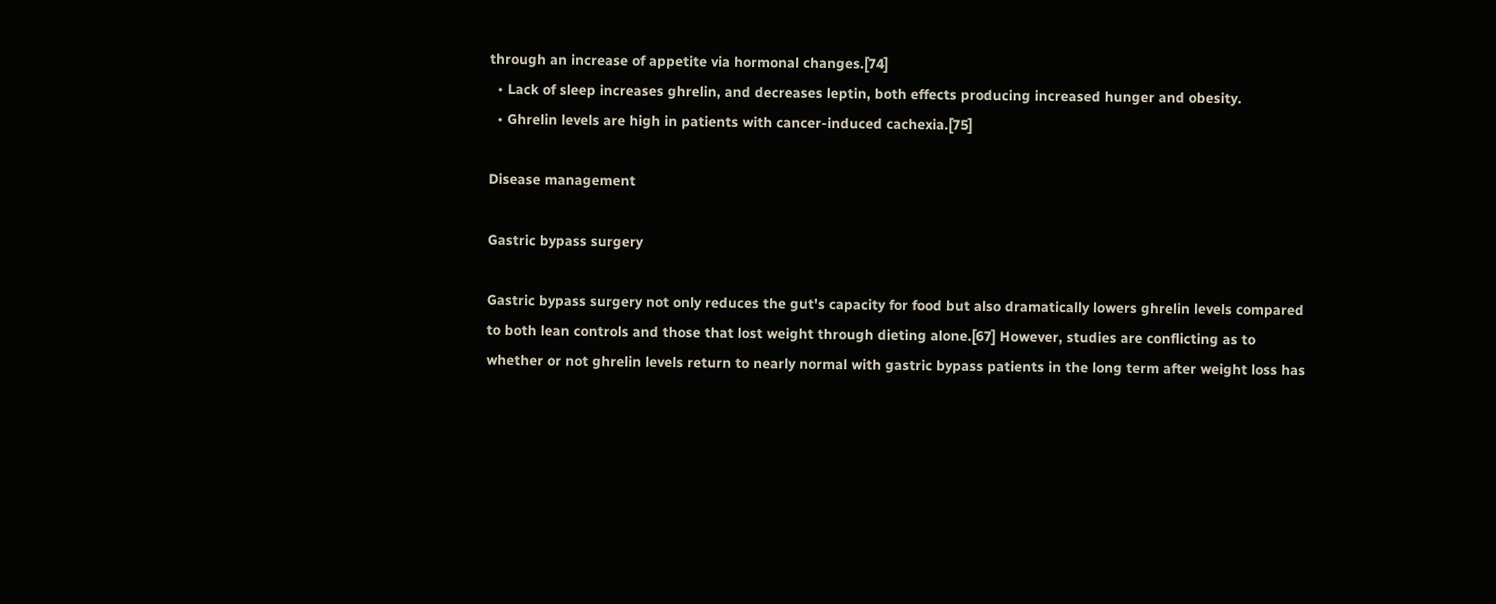through an increase of appetite via hormonal changes.[74]
  • Lack of sleep increases ghrelin, and decreases leptin, both effects producing increased hunger and obesity.
  • Ghrelin levels are high in patients with cancer-induced cachexia.[75]

Disease management

Gastric bypass surgery

Gastric bypass surgery not only reduces the gut's capacity for food but also dramatically lowers ghrelin levels compared to both lean controls and those that lost weight through dieting alone.[67] However, studies are conflicting as to whether or not ghrelin levels return to nearly normal with gastric bypass patients in the long term after weight loss has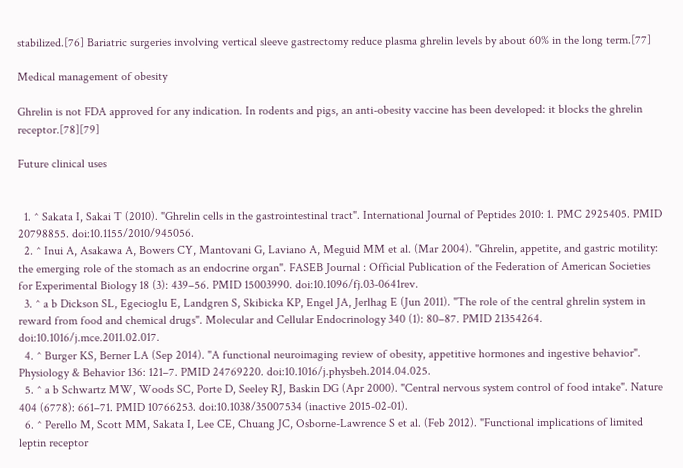stabilized.[76] Bariatric surgeries involving vertical sleeve gastrectomy reduce plasma ghrelin levels by about 60% in the long term.[77]

Medical management of obesity

Ghrelin is not FDA approved for any indication. In rodents and pigs, an anti-obesity vaccine has been developed: it blocks the ghrelin receptor.[78][79]

Future clinical uses


  1. ^ Sakata I, Sakai T (2010). "Ghrelin cells in the gastrointestinal tract". International Journal of Peptides 2010: 1. PMC 2925405. PMID 20798855. doi:10.1155/2010/945056.
  2. ^ Inui A, Asakawa A, Bowers CY, Mantovani G, Laviano A, Meguid MM et al. (Mar 2004). "Ghrelin, appetite, and gastric motility: the emerging role of the stomach as an endocrine organ". FASEB Journal : Official Publication of the Federation of American Societies for Experimental Biology 18 (3): 439–56. PMID 15003990. doi:10.1096/fj.03-0641rev.
  3. ^ a b Dickson SL, Egecioglu E, Landgren S, Skibicka KP, Engel JA, Jerlhag E (Jun 2011). "The role of the central ghrelin system in reward from food and chemical drugs". Molecular and Cellular Endocrinology 340 (1): 80–87. PMID 21354264. doi:10.1016/j.mce.2011.02.017.
  4. ^ Burger KS, Berner LA (Sep 2014). "A functional neuroimaging review of obesity, appetitive hormones and ingestive behavior". Physiology & Behavior 136: 121–7. PMID 24769220. doi:10.1016/j.physbeh.2014.04.025.
  5. ^ a b Schwartz MW, Woods SC, Porte D, Seeley RJ, Baskin DG (Apr 2000). "Central nervous system control of food intake". Nature 404 (6778): 661–71. PMID 10766253. doi:10.1038/35007534 (inactive 2015-02-01).
  6. ^ Perello M, Scott MM, Sakata I, Lee CE, Chuang JC, Osborne-Lawrence S et al. (Feb 2012). "Functional implications of limited leptin receptor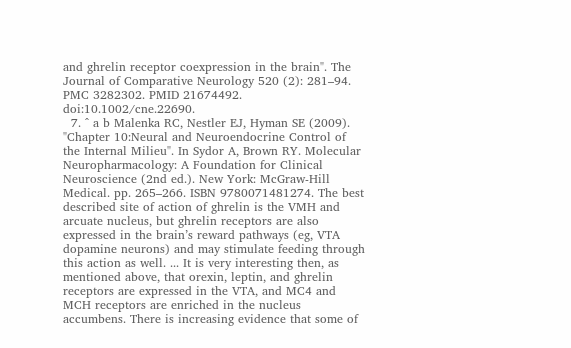and ghrelin receptor coexpression in the brain". The Journal of Comparative Neurology 520 (2): 281–94. PMC 3282302. PMID 21674492. doi:10.1002/cne.22690.
  7. ^ a b Malenka RC, Nestler EJ, Hyman SE (2009). "Chapter 10:Neural and Neuroendocrine Control of the Internal Milieu". In Sydor A, Brown RY. Molecular Neuropharmacology: A Foundation for Clinical Neuroscience (2nd ed.). New York: McGraw-Hill Medical. pp. 265–266. ISBN 9780071481274. The best described site of action of ghrelin is the VMH and arcuate nucleus, but ghrelin receptors are also expressed in the brain’s reward pathways (eg, VTA dopamine neurons) and may stimulate feeding through this action as well. ... It is very interesting then, as mentioned above, that orexin, leptin, and ghrelin receptors are expressed in the VTA, and MC4 and MCH receptors are enriched in the nucleus accumbens. There is increasing evidence that some of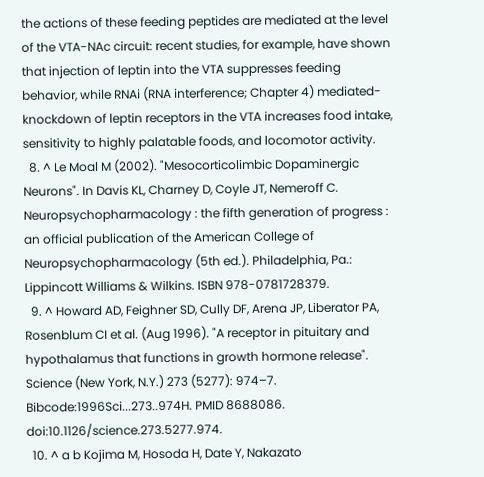the actions of these feeding peptides are mediated at the level of the VTA-NAc circuit: recent studies, for example, have shown that injection of leptin into the VTA suppresses feeding behavior, while RNAi (RNA interference; Chapter 4) mediated-knockdown of leptin receptors in the VTA increases food intake, sensitivity to highly palatable foods, and locomotor activity.
  8. ^ Le Moal M (2002). "Mesocorticolimbic Dopaminergic Neurons". In Davis KL, Charney D, Coyle JT, Nemeroff C. Neuropsychopharmacology : the fifth generation of progress : an official publication of the American College of Neuropsychopharmacology (5th ed.). Philadelphia, Pa.: Lippincott Williams & Wilkins. ISBN 978-0781728379.
  9. ^ Howard AD, Feighner SD, Cully DF, Arena JP, Liberator PA, Rosenblum CI et al. (Aug 1996). "A receptor in pituitary and hypothalamus that functions in growth hormone release". Science (New York, N.Y.) 273 (5277): 974–7. Bibcode:1996Sci...273..974H. PMID 8688086. doi:10.1126/science.273.5277.974.
  10. ^ a b Kojima M, Hosoda H, Date Y, Nakazato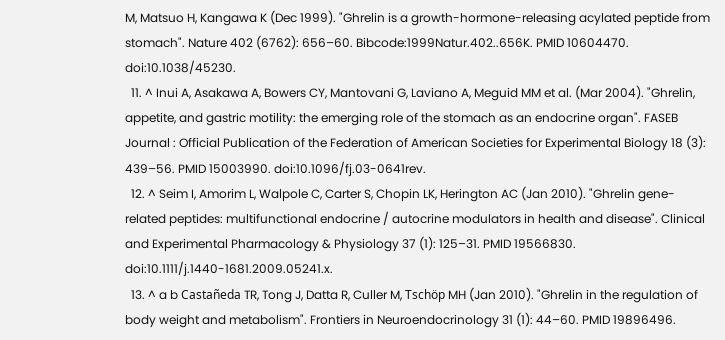M, Matsuo H, Kangawa K (Dec 1999). "Ghrelin is a growth-hormone-releasing acylated peptide from stomach". Nature 402 (6762): 656–60. Bibcode:1999Natur.402..656K. PMID 10604470. doi:10.1038/45230.
  11. ^ Inui A, Asakawa A, Bowers CY, Mantovani G, Laviano A, Meguid MM et al. (Mar 2004). "Ghrelin, appetite, and gastric motility: the emerging role of the stomach as an endocrine organ". FASEB Journal : Official Publication of the Federation of American Societies for Experimental Biology 18 (3): 439–56. PMID 15003990. doi:10.1096/fj.03-0641rev.
  12. ^ Seim I, Amorim L, Walpole C, Carter S, Chopin LK, Herington AC (Jan 2010). "Ghrelin gene-related peptides: multifunctional endocrine / autocrine modulators in health and disease". Clinical and Experimental Pharmacology & Physiology 37 (1): 125–31. PMID 19566830. doi:10.1111/j.1440-1681.2009.05241.x.
  13. ^ a b Castañeda TR, Tong J, Datta R, Culler M, Tschöp MH (Jan 2010). "Ghrelin in the regulation of body weight and metabolism". Frontiers in Neuroendocrinology 31 (1): 44–60. PMID 19896496.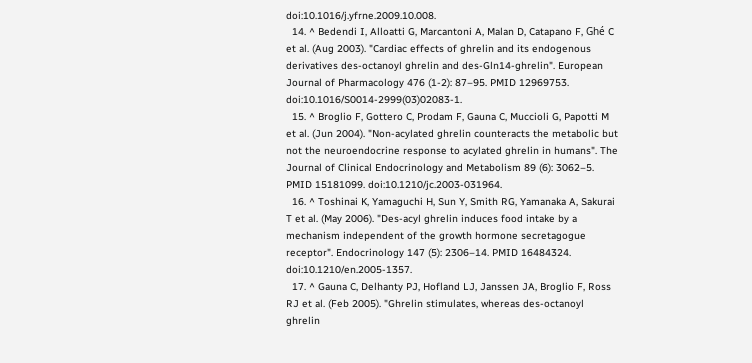doi:10.1016/j.yfrne.2009.10.008.
  14. ^ Bedendi I, Alloatti G, Marcantoni A, Malan D, Catapano F, Ghé C et al. (Aug 2003). "Cardiac effects of ghrelin and its endogenous derivatives des-octanoyl ghrelin and des-Gln14-ghrelin". European Journal of Pharmacology 476 (1-2): 87–95. PMID 12969753. doi:10.1016/S0014-2999(03)02083-1.
  15. ^ Broglio F, Gottero C, Prodam F, Gauna C, Muccioli G, Papotti M et al. (Jun 2004). "Non-acylated ghrelin counteracts the metabolic but not the neuroendocrine response to acylated ghrelin in humans". The Journal of Clinical Endocrinology and Metabolism 89 (6): 3062–5. PMID 15181099. doi:10.1210/jc.2003-031964.
  16. ^ Toshinai K, Yamaguchi H, Sun Y, Smith RG, Yamanaka A, Sakurai T et al. (May 2006). "Des-acyl ghrelin induces food intake by a mechanism independent of the growth hormone secretagogue receptor". Endocrinology 147 (5): 2306–14. PMID 16484324. doi:10.1210/en.2005-1357.
  17. ^ Gauna C, Delhanty PJ, Hofland LJ, Janssen JA, Broglio F, Ross RJ et al. (Feb 2005). "Ghrelin stimulates, whereas des-octanoyl ghrelin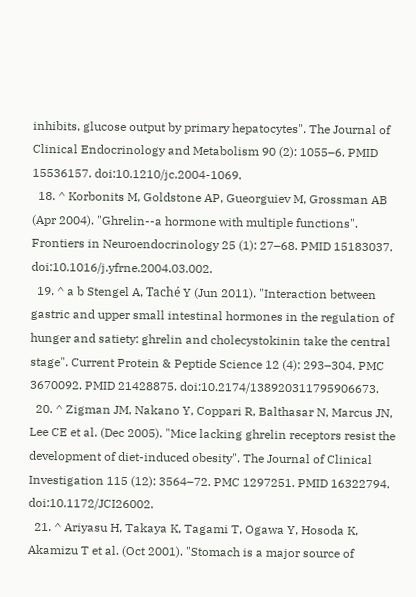inhibits, glucose output by primary hepatocytes". The Journal of Clinical Endocrinology and Metabolism 90 (2): 1055–6. PMID 15536157. doi:10.1210/jc.2004-1069.
  18. ^ Korbonits M, Goldstone AP, Gueorguiev M, Grossman AB (Apr 2004). "Ghrelin--a hormone with multiple functions". Frontiers in Neuroendocrinology 25 (1): 27–68. PMID 15183037. doi:10.1016/j.yfrne.2004.03.002.
  19. ^ a b Stengel A, Taché Y (Jun 2011). "Interaction between gastric and upper small intestinal hormones in the regulation of hunger and satiety: ghrelin and cholecystokinin take the central stage". Current Protein & Peptide Science 12 (4): 293–304. PMC 3670092. PMID 21428875. doi:10.2174/138920311795906673.
  20. ^ Zigman JM, Nakano Y, Coppari R, Balthasar N, Marcus JN, Lee CE et al. (Dec 2005). "Mice lacking ghrelin receptors resist the development of diet-induced obesity". The Journal of Clinical Investigation 115 (12): 3564–72. PMC 1297251. PMID 16322794. doi:10.1172/JCI26002.
  21. ^ Ariyasu H, Takaya K, Tagami T, Ogawa Y, Hosoda K, Akamizu T et al. (Oct 2001). "Stomach is a major source of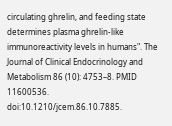circulating ghrelin, and feeding state determines plasma ghrelin-like immunoreactivity levels in humans". The Journal of Clinical Endocrinology and Metabolism 86 (10): 4753–8. PMID 11600536. doi:10.1210/jcem.86.10.7885.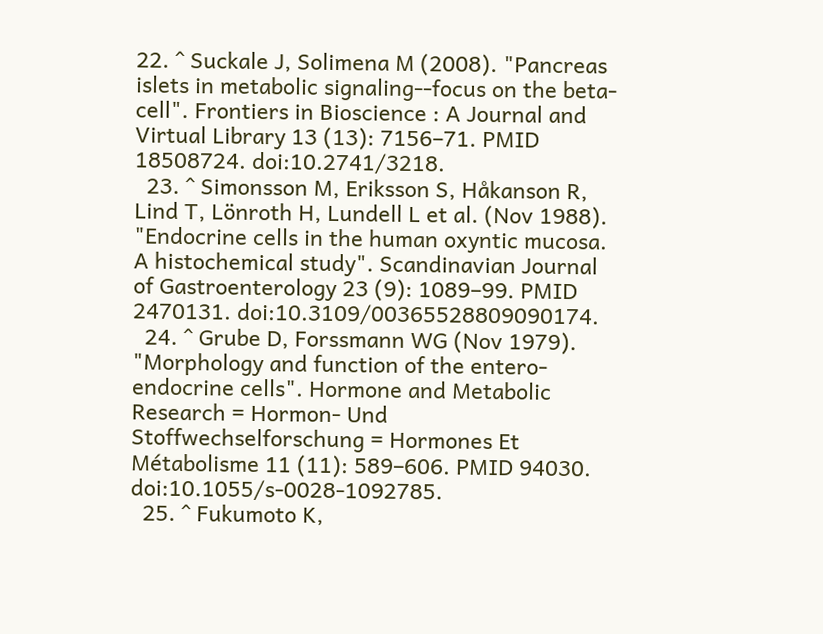22. ^ Suckale J, Solimena M (2008). "Pancreas islets in metabolic signaling--focus on the beta-cell". Frontiers in Bioscience : A Journal and Virtual Library 13 (13): 7156–71. PMID 18508724. doi:10.2741/3218.
  23. ^ Simonsson M, Eriksson S, Håkanson R, Lind T, Lönroth H, Lundell L et al. (Nov 1988). "Endocrine cells in the human oxyntic mucosa. A histochemical study". Scandinavian Journal of Gastroenterology 23 (9): 1089–99. PMID 2470131. doi:10.3109/00365528809090174.
  24. ^ Grube D, Forssmann WG (Nov 1979). "Morphology and function of the entero-endocrine cells". Hormone and Metabolic Research = Hormon- Und Stoffwechselforschung = Hormones Et Métabolisme 11 (11): 589–606. PMID 94030. doi:10.1055/s-0028-1092785.
  25. ^ Fukumoto K,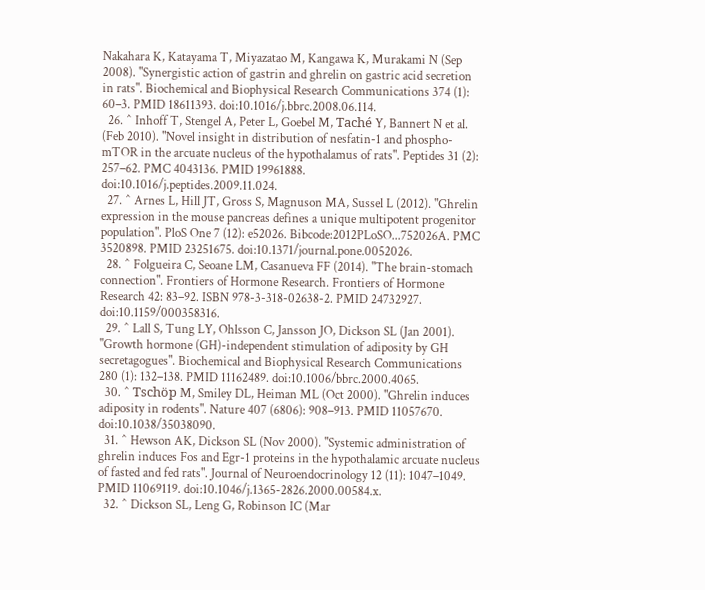Nakahara K, Katayama T, Miyazatao M, Kangawa K, Murakami N (Sep 2008). "Synergistic action of gastrin and ghrelin on gastric acid secretion in rats". Biochemical and Biophysical Research Communications 374 (1): 60–3. PMID 18611393. doi:10.1016/j.bbrc.2008.06.114.
  26. ^ Inhoff T, Stengel A, Peter L, Goebel M, Taché Y, Bannert N et al. (Feb 2010). "Novel insight in distribution of nesfatin-1 and phospho-mTOR in the arcuate nucleus of the hypothalamus of rats". Peptides 31 (2): 257–62. PMC 4043136. PMID 19961888. doi:10.1016/j.peptides.2009.11.024.
  27. ^ Arnes L, Hill JT, Gross S, Magnuson MA, Sussel L (2012). "Ghrelin expression in the mouse pancreas defines a unique multipotent progenitor population". PloS One 7 (12): e52026. Bibcode:2012PLoSO...752026A. PMC 3520898. PMID 23251675. doi:10.1371/journal.pone.0052026.
  28. ^ Folgueira C, Seoane LM, Casanueva FF (2014). "The brain-stomach connection". Frontiers of Hormone Research. Frontiers of Hormone Research 42: 83–92. ISBN 978-3-318-02638-2. PMID 24732927. doi:10.1159/000358316.
  29. ^ Lall S, Tung LY, Ohlsson C, Jansson JO, Dickson SL (Jan 2001). "Growth hormone (GH)-independent stimulation of adiposity by GH secretagogues". Biochemical and Biophysical Research Communications 280 (1): 132–138. PMID 11162489. doi:10.1006/bbrc.2000.4065.
  30. ^ Tschöp M, Smiley DL, Heiman ML (Oct 2000). "Ghrelin induces adiposity in rodents". Nature 407 (6806): 908–913. PMID 11057670. doi:10.1038/35038090.
  31. ^ Hewson AK, Dickson SL (Nov 2000). "Systemic administration of ghrelin induces Fos and Egr-1 proteins in the hypothalamic arcuate nucleus of fasted and fed rats". Journal of Neuroendocrinology 12 (11): 1047–1049. PMID 11069119. doi:10.1046/j.1365-2826.2000.00584.x.
  32. ^ Dickson SL, Leng G, Robinson IC (Mar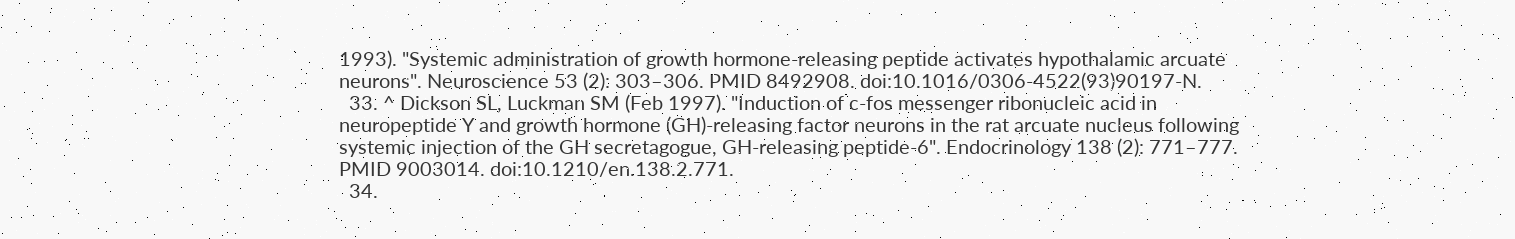1993). "Systemic administration of growth hormone-releasing peptide activates hypothalamic arcuate neurons". Neuroscience 53 (2): 303–306. PMID 8492908. doi:10.1016/0306-4522(93)90197-N.
  33. ^ Dickson SL, Luckman SM (Feb 1997). "Induction of c-fos messenger ribonucleic acid in neuropeptide Y and growth hormone (GH)-releasing factor neurons in the rat arcuate nucleus following systemic injection of the GH secretagogue, GH-releasing peptide-6". Endocrinology 138 (2): 771–777. PMID 9003014. doi:10.1210/en.138.2.771.
  34.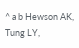^ a b Hewson AK, Tung LY,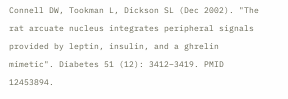Connell DW, Tookman L, Dickson SL (Dec 2002). "The rat arcuate nucleus integrates peripheral signals provided by leptin, insulin, and a ghrelin mimetic". Diabetes 51 (12): 3412–3419. PMID 12453894.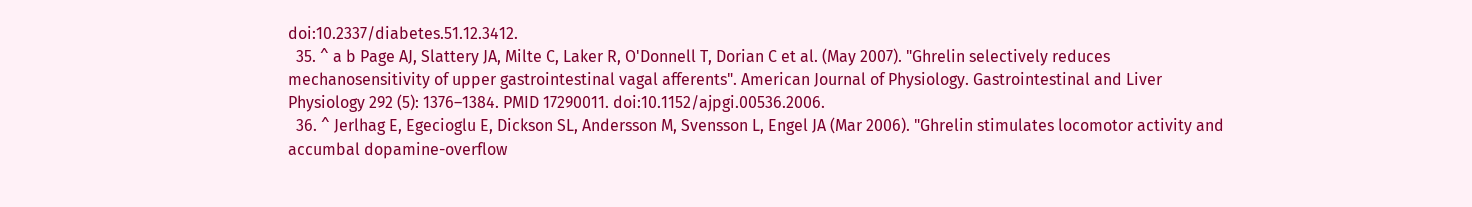doi:10.2337/diabetes.51.12.3412.
  35. ^ a b Page AJ, Slattery JA, Milte C, Laker R, O'Donnell T, Dorian C et al. (May 2007). "Ghrelin selectively reduces mechanosensitivity of upper gastrointestinal vagal afferents". American Journal of Physiology. Gastrointestinal and Liver Physiology 292 (5): 1376–1384. PMID 17290011. doi:10.1152/ajpgi.00536.2006.
  36. ^ Jerlhag E, Egecioglu E, Dickson SL, Andersson M, Svensson L, Engel JA (Mar 2006). "Ghrelin stimulates locomotor activity and accumbal dopamine-overflow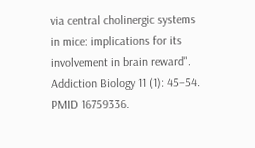via central cholinergic systems in mice: implications for its involvement in brain reward". Addiction Biology 11 (1): 45–54. PMID 16759336.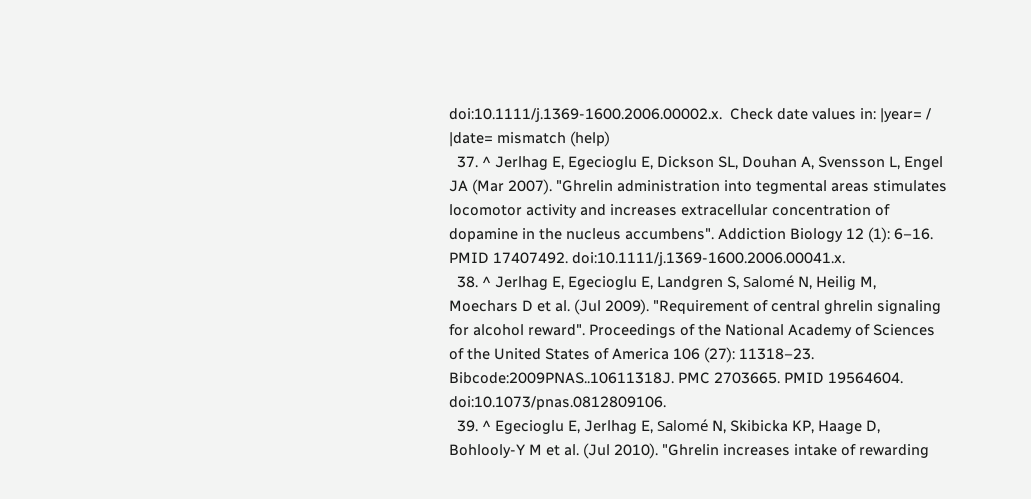doi:10.1111/j.1369-1600.2006.00002.x.  Check date values in: |year= / |date= mismatch (help)
  37. ^ Jerlhag E, Egecioglu E, Dickson SL, Douhan A, Svensson L, Engel JA (Mar 2007). "Ghrelin administration into tegmental areas stimulates locomotor activity and increases extracellular concentration of dopamine in the nucleus accumbens". Addiction Biology 12 (1): 6–16. PMID 17407492. doi:10.1111/j.1369-1600.2006.00041.x.
  38. ^ Jerlhag E, Egecioglu E, Landgren S, Salomé N, Heilig M, Moechars D et al. (Jul 2009). "Requirement of central ghrelin signaling for alcohol reward". Proceedings of the National Academy of Sciences of the United States of America 106 (27): 11318–23. Bibcode:2009PNAS..10611318J. PMC 2703665. PMID 19564604. doi:10.1073/pnas.0812809106.
  39. ^ Egecioglu E, Jerlhag E, Salomé N, Skibicka KP, Haage D, Bohlooly-Y M et al. (Jul 2010). "Ghrelin increases intake of rewarding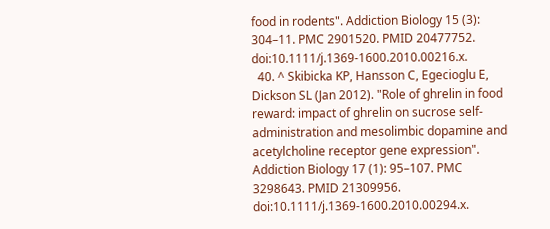food in rodents". Addiction Biology 15 (3): 304–11. PMC 2901520. PMID 20477752. doi:10.1111/j.1369-1600.2010.00216.x.
  40. ^ Skibicka KP, Hansson C, Egecioglu E, Dickson SL (Jan 2012). "Role of ghrelin in food reward: impact of ghrelin on sucrose self-administration and mesolimbic dopamine and acetylcholine receptor gene expression". Addiction Biology 17 (1): 95–107. PMC 3298643. PMID 21309956. doi:10.1111/j.1369-1600.2010.00294.x.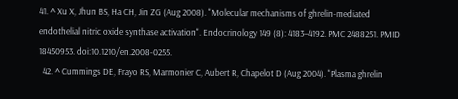41. ^ Xu X, Jhun BS, Ha CH, Jin ZG (Aug 2008). "Molecular mechanisms of ghrelin-mediated endothelial nitric oxide synthase activation". Endocrinology 149 (8): 4183–4192. PMC 2488251. PMID 18450953. doi:10.1210/en.2008-0255.
  42. ^ Cummings DE, Frayo RS, Marmonier C, Aubert R, Chapelot D (Aug 2004). "Plasma ghrelin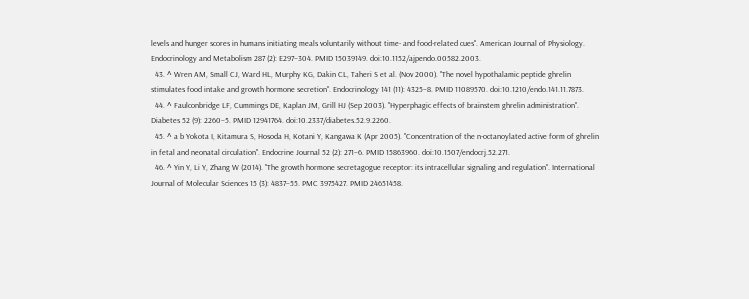levels and hunger scores in humans initiating meals voluntarily without time- and food-related cues". American Journal of Physiology. Endocrinology and Metabolism 287 (2): E297–304. PMID 15039149. doi:10.1152/ajpendo.00582.2003.
  43. ^ Wren AM, Small CJ, Ward HL, Murphy KG, Dakin CL, Taheri S et al. (Nov 2000). "The novel hypothalamic peptide ghrelin stimulates food intake and growth hormone secretion". Endocrinology 141 (11): 4325–8. PMID 11089570. doi:10.1210/endo.141.11.7873.
  44. ^ Faulconbridge LF, Cummings DE, Kaplan JM, Grill HJ (Sep 2003). "Hyperphagic effects of brainstem ghrelin administration". Diabetes 52 (9): 2260–5. PMID 12941764. doi:10.2337/diabetes.52.9.2260.
  45. ^ a b Yokota I, Kitamura S, Hosoda H, Kotani Y, Kangawa K (Apr 2005). "Concentration of the n-octanoylated active form of ghrelin in fetal and neonatal circulation". Endocrine Journal 52 (2): 271–6. PMID 15863960. doi:10.1507/endocrj.52.271.
  46. ^ Yin Y, Li Y, Zhang W (2014). "The growth hormone secretagogue receptor: its intracellular signaling and regulation". International Journal of Molecular Sciences 15 (3): 4837–55. PMC 3975427. PMID 24651458.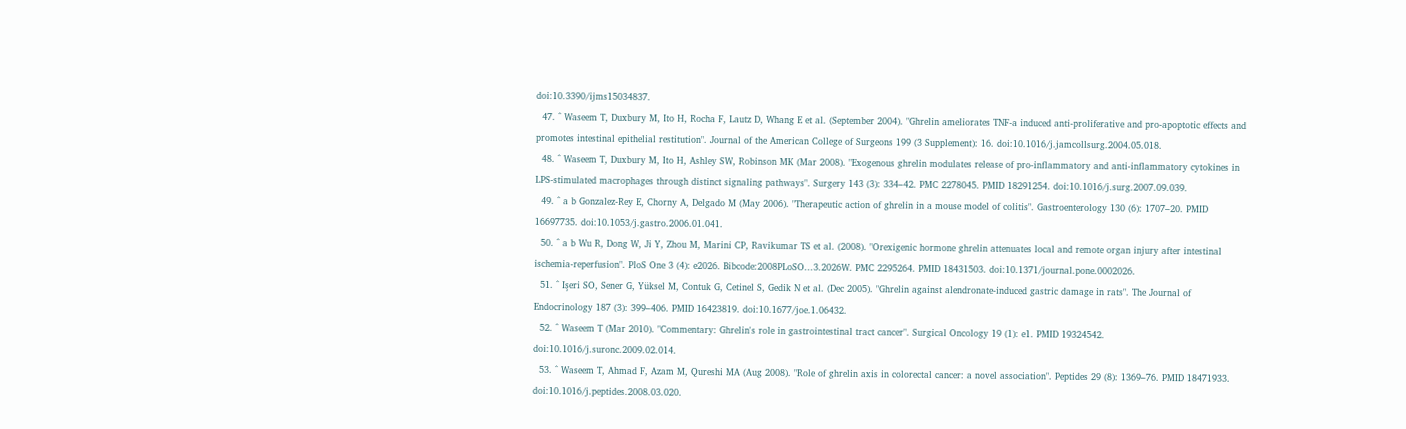doi:10.3390/ijms15034837.
  47. ^ Waseem T, Duxbury M, Ito H, Rocha F, Lautz D, Whang E et al. (September 2004). "Ghrelin ameliorates TNF-a induced anti-proliferative and pro-apoptotic effects and promotes intestinal epithelial restitution". Journal of the American College of Surgeons 199 (3 Supplement): 16. doi:10.1016/j.jamcollsurg.2004.05.018.
  48. ^ Waseem T, Duxbury M, Ito H, Ashley SW, Robinson MK (Mar 2008). "Exogenous ghrelin modulates release of pro-inflammatory and anti-inflammatory cytokines in LPS-stimulated macrophages through distinct signaling pathways". Surgery 143 (3): 334–42. PMC 2278045. PMID 18291254. doi:10.1016/j.surg.2007.09.039.
  49. ^ a b Gonzalez-Rey E, Chorny A, Delgado M (May 2006). "Therapeutic action of ghrelin in a mouse model of colitis". Gastroenterology 130 (6): 1707–20. PMID 16697735. doi:10.1053/j.gastro.2006.01.041.
  50. ^ a b Wu R, Dong W, Ji Y, Zhou M, Marini CP, Ravikumar TS et al. (2008). "Orexigenic hormone ghrelin attenuates local and remote organ injury after intestinal ischemia-reperfusion". PloS One 3 (4): e2026. Bibcode:2008PLoSO...3.2026W. PMC 2295264. PMID 18431503. doi:10.1371/journal.pone.0002026.
  51. ^ Işeri SO, Sener G, Yüksel M, Contuk G, Cetinel S, Gedik N et al. (Dec 2005). "Ghrelin against alendronate-induced gastric damage in rats". The Journal of Endocrinology 187 (3): 399–406. PMID 16423819. doi:10.1677/joe.1.06432.
  52. ^ Waseem T (Mar 2010). "Commentary: Ghrelin's role in gastrointestinal tract cancer". Surgical Oncology 19 (1): e1. PMID 19324542. doi:10.1016/j.suronc.2009.02.014.
  53. ^ Waseem T, Ahmad F, Azam M, Qureshi MA (Aug 2008). "Role of ghrelin axis in colorectal cancer: a novel association". Peptides 29 (8): 1369–76. PMID 18471933. doi:10.1016/j.peptides.2008.03.020.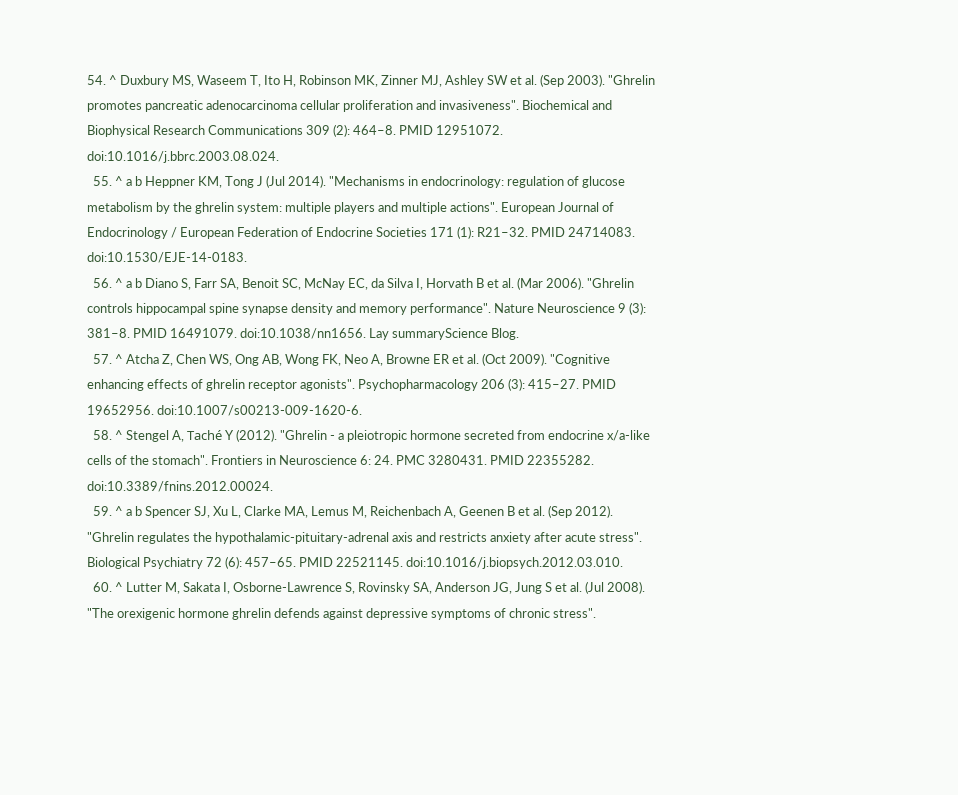54. ^ Duxbury MS, Waseem T, Ito H, Robinson MK, Zinner MJ, Ashley SW et al. (Sep 2003). "Ghrelin promotes pancreatic adenocarcinoma cellular proliferation and invasiveness". Biochemical and Biophysical Research Communications 309 (2): 464–8. PMID 12951072. doi:10.1016/j.bbrc.2003.08.024.
  55. ^ a b Heppner KM, Tong J (Jul 2014). "Mechanisms in endocrinology: regulation of glucose metabolism by the ghrelin system: multiple players and multiple actions". European Journal of Endocrinology / European Federation of Endocrine Societies 171 (1): R21–32. PMID 24714083. doi:10.1530/EJE-14-0183.
  56. ^ a b Diano S, Farr SA, Benoit SC, McNay EC, da Silva I, Horvath B et al. (Mar 2006). "Ghrelin controls hippocampal spine synapse density and memory performance". Nature Neuroscience 9 (3): 381–8. PMID 16491079. doi:10.1038/nn1656. Lay summaryScience Blog.
  57. ^ Atcha Z, Chen WS, Ong AB, Wong FK, Neo A, Browne ER et al. (Oct 2009). "Cognitive enhancing effects of ghrelin receptor agonists". Psychopharmacology 206 (3): 415–27. PMID 19652956. doi:10.1007/s00213-009-1620-6.
  58. ^ Stengel A, Taché Y (2012). "Ghrelin - a pleiotropic hormone secreted from endocrine x/a-like cells of the stomach". Frontiers in Neuroscience 6: 24. PMC 3280431. PMID 22355282. doi:10.3389/fnins.2012.00024.
  59. ^ a b Spencer SJ, Xu L, Clarke MA, Lemus M, Reichenbach A, Geenen B et al. (Sep 2012). "Ghrelin regulates the hypothalamic-pituitary-adrenal axis and restricts anxiety after acute stress". Biological Psychiatry 72 (6): 457–65. PMID 22521145. doi:10.1016/j.biopsych.2012.03.010.
  60. ^ Lutter M, Sakata I, Osborne-Lawrence S, Rovinsky SA, Anderson JG, Jung S et al. (Jul 2008). "The orexigenic hormone ghrelin defends against depressive symptoms of chronic stress".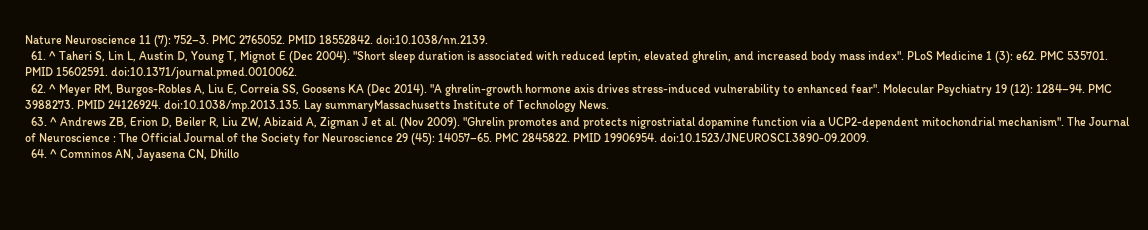Nature Neuroscience 11 (7): 752–3. PMC 2765052. PMID 18552842. doi:10.1038/nn.2139.
  61. ^ Taheri S, Lin L, Austin D, Young T, Mignot E (Dec 2004). "Short sleep duration is associated with reduced leptin, elevated ghrelin, and increased body mass index". PLoS Medicine 1 (3): e62. PMC 535701. PMID 15602591. doi:10.1371/journal.pmed.0010062.
  62. ^ Meyer RM, Burgos-Robles A, Liu E, Correia SS, Goosens KA (Dec 2014). "A ghrelin-growth hormone axis drives stress-induced vulnerability to enhanced fear". Molecular Psychiatry 19 (12): 1284–94. PMC 3988273. PMID 24126924. doi:10.1038/mp.2013.135. Lay summaryMassachusetts Institute of Technology News.
  63. ^ Andrews ZB, Erion D, Beiler R, Liu ZW, Abizaid A, Zigman J et al. (Nov 2009). "Ghrelin promotes and protects nigrostriatal dopamine function via a UCP2-dependent mitochondrial mechanism". The Journal of Neuroscience : The Official Journal of the Society for Neuroscience 29 (45): 14057–65. PMC 2845822. PMID 19906954. doi:10.1523/JNEUROSCI.3890-09.2009.
  64. ^ Comninos AN, Jayasena CN, Dhillo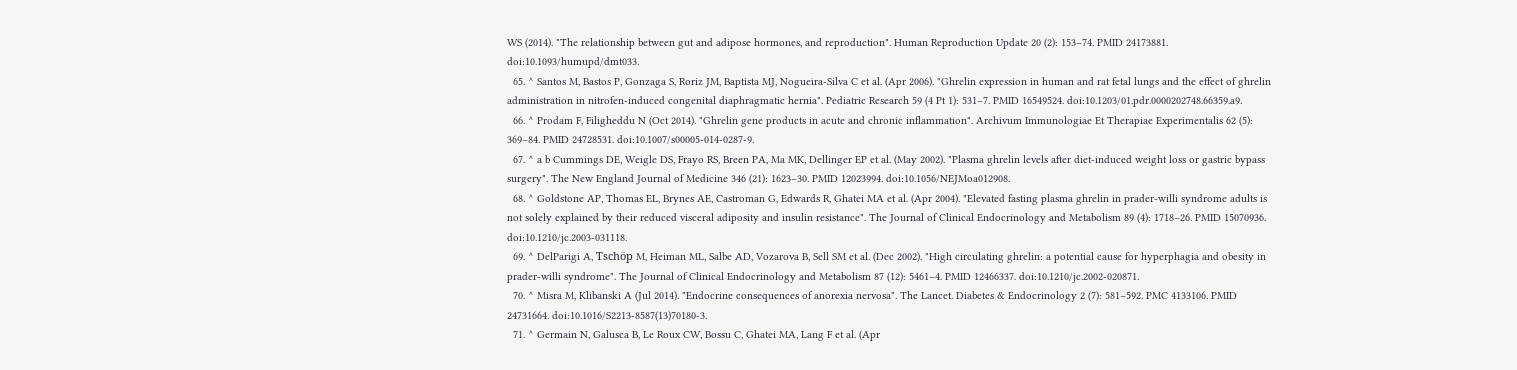WS (2014). "The relationship between gut and adipose hormones, and reproduction". Human Reproduction Update 20 (2): 153–74. PMID 24173881. doi:10.1093/humupd/dmt033.
  65. ^ Santos M, Bastos P, Gonzaga S, Roriz JM, Baptista MJ, Nogueira-Silva C et al. (Apr 2006). "Ghrelin expression in human and rat fetal lungs and the effect of ghrelin administration in nitrofen-induced congenital diaphragmatic hernia". Pediatric Research 59 (4 Pt 1): 531–7. PMID 16549524. doi:10.1203/01.pdr.0000202748.66359.a9.
  66. ^ Prodam F, Filigheddu N (Oct 2014). "Ghrelin gene products in acute and chronic inflammation". Archivum Immunologiae Et Therapiae Experimentalis 62 (5): 369–84. PMID 24728531. doi:10.1007/s00005-014-0287-9.
  67. ^ a b Cummings DE, Weigle DS, Frayo RS, Breen PA, Ma MK, Dellinger EP et al. (May 2002). "Plasma ghrelin levels after diet-induced weight loss or gastric bypass surgery". The New England Journal of Medicine 346 (21): 1623–30. PMID 12023994. doi:10.1056/NEJMoa012908.
  68. ^ Goldstone AP, Thomas EL, Brynes AE, Castroman G, Edwards R, Ghatei MA et al. (Apr 2004). "Elevated fasting plasma ghrelin in prader-willi syndrome adults is not solely explained by their reduced visceral adiposity and insulin resistance". The Journal of Clinical Endocrinology and Metabolism 89 (4): 1718–26. PMID 15070936. doi:10.1210/jc.2003-031118.
  69. ^ DelParigi A, Tschöp M, Heiman ML, Salbe AD, Vozarova B, Sell SM et al. (Dec 2002). "High circulating ghrelin: a potential cause for hyperphagia and obesity in prader-willi syndrome". The Journal of Clinical Endocrinology and Metabolism 87 (12): 5461–4. PMID 12466337. doi:10.1210/jc.2002-020871.
  70. ^ Misra M, Klibanski A (Jul 2014). "Endocrine consequences of anorexia nervosa". The Lancet. Diabetes & Endocrinology 2 (7): 581–592. PMC 4133106. PMID 24731664. doi:10.1016/S2213-8587(13)70180-3.
  71. ^ Germain N, Galusca B, Le Roux CW, Bossu C, Ghatei MA, Lang F et al. (Apr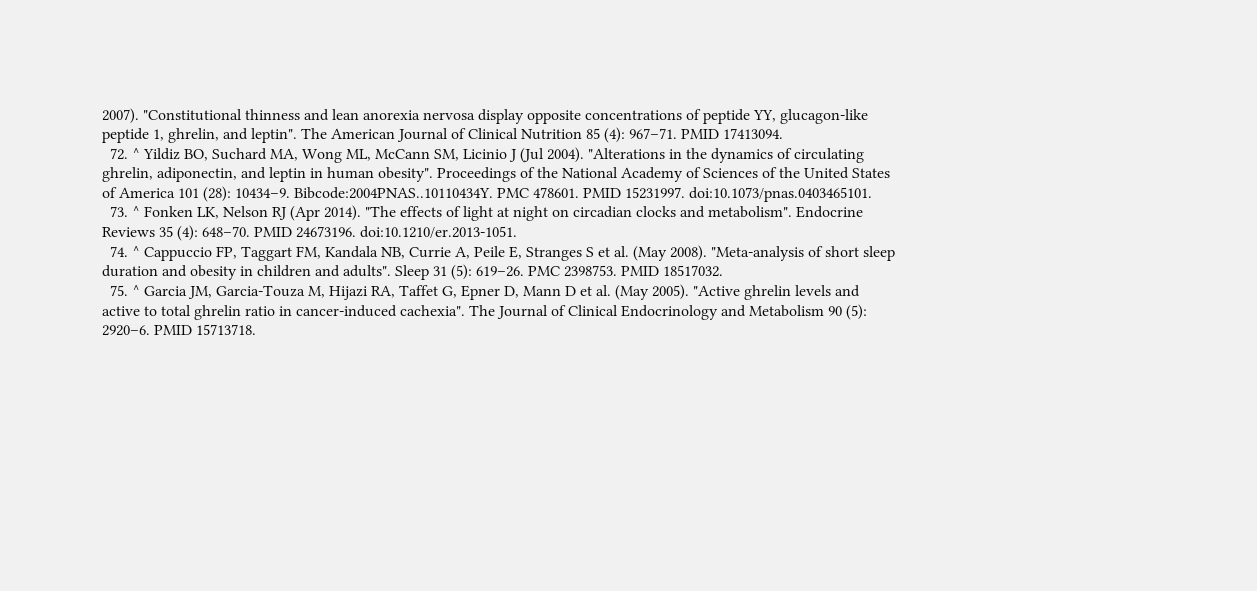2007). "Constitutional thinness and lean anorexia nervosa display opposite concentrations of peptide YY, glucagon-like peptide 1, ghrelin, and leptin". The American Journal of Clinical Nutrition 85 (4): 967–71. PMID 17413094.
  72. ^ Yildiz BO, Suchard MA, Wong ML, McCann SM, Licinio J (Jul 2004). "Alterations in the dynamics of circulating ghrelin, adiponectin, and leptin in human obesity". Proceedings of the National Academy of Sciences of the United States of America 101 (28): 10434–9. Bibcode:2004PNAS..10110434Y. PMC 478601. PMID 15231997. doi:10.1073/pnas.0403465101.
  73. ^ Fonken LK, Nelson RJ (Apr 2014). "The effects of light at night on circadian clocks and metabolism". Endocrine Reviews 35 (4): 648–70. PMID 24673196. doi:10.1210/er.2013-1051.
  74. ^ Cappuccio FP, Taggart FM, Kandala NB, Currie A, Peile E, Stranges S et al. (May 2008). "Meta-analysis of short sleep duration and obesity in children and adults". Sleep 31 (5): 619–26. PMC 2398753. PMID 18517032.
  75. ^ Garcia JM, Garcia-Touza M, Hijazi RA, Taffet G, Epner D, Mann D et al. (May 2005). "Active ghrelin levels and active to total ghrelin ratio in cancer-induced cachexia". The Journal of Clinical Endocrinology and Metabolism 90 (5): 2920–6. PMID 15713718.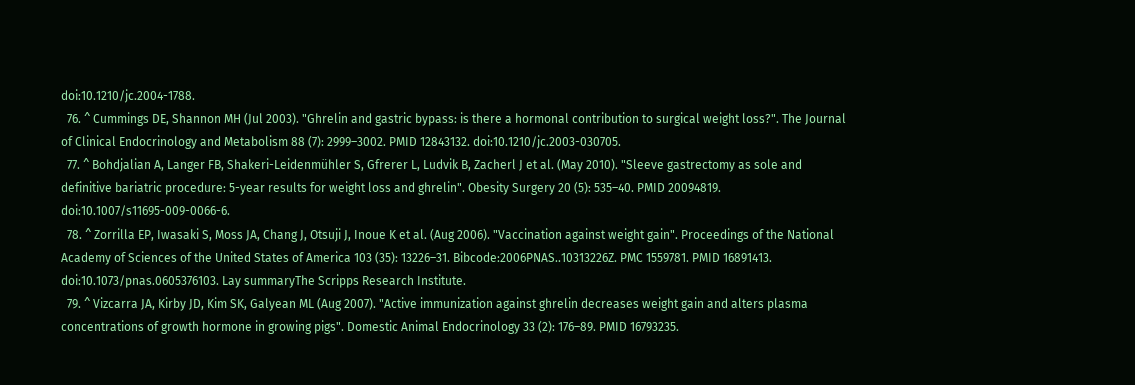doi:10.1210/jc.2004-1788.
  76. ^ Cummings DE, Shannon MH (Jul 2003). "Ghrelin and gastric bypass: is there a hormonal contribution to surgical weight loss?". The Journal of Clinical Endocrinology and Metabolism 88 (7): 2999–3002. PMID 12843132. doi:10.1210/jc.2003-030705.
  77. ^ Bohdjalian A, Langer FB, Shakeri-Leidenmühler S, Gfrerer L, Ludvik B, Zacherl J et al. (May 2010). "Sleeve gastrectomy as sole and definitive bariatric procedure: 5-year results for weight loss and ghrelin". Obesity Surgery 20 (5): 535–40. PMID 20094819. doi:10.1007/s11695-009-0066-6.
  78. ^ Zorrilla EP, Iwasaki S, Moss JA, Chang J, Otsuji J, Inoue K et al. (Aug 2006). "Vaccination against weight gain". Proceedings of the National Academy of Sciences of the United States of America 103 (35): 13226–31. Bibcode:2006PNAS..10313226Z. PMC 1559781. PMID 16891413. doi:10.1073/pnas.0605376103. Lay summaryThe Scripps Research Institute.
  79. ^ Vizcarra JA, Kirby JD, Kim SK, Galyean ML (Aug 2007). "Active immunization against ghrelin decreases weight gain and alters plasma concentrations of growth hormone in growing pigs". Domestic Animal Endocrinology 33 (2): 176–89. PMID 16793235.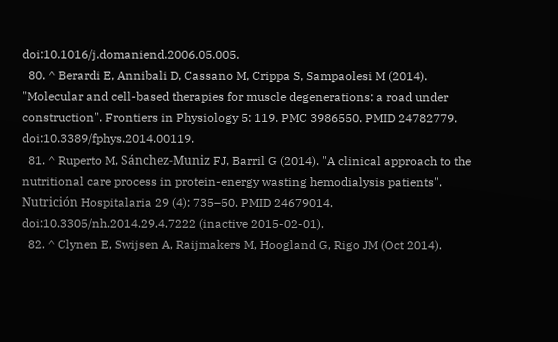doi:10.1016/j.domaniend.2006.05.005.
  80. ^ Berardi E, Annibali D, Cassano M, Crippa S, Sampaolesi M (2014). "Molecular and cell-based therapies for muscle degenerations: a road under construction". Frontiers in Physiology 5: 119. PMC 3986550. PMID 24782779. doi:10.3389/fphys.2014.00119.
  81. ^ Ruperto M, Sánchez-Muniz FJ, Barril G (2014). "A clinical approach to the nutritional care process in protein-energy wasting hemodialysis patients". Nutrición Hospitalaria 29 (4): 735–50. PMID 24679014. doi:10.3305/nh.2014.29.4.7222 (inactive 2015-02-01).
  82. ^ Clynen E, Swijsen A, Raijmakers M, Hoogland G, Rigo JM (Oct 2014).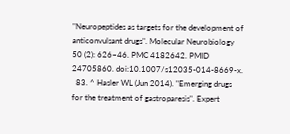"Neuropeptides as targets for the development of anticonvulsant drugs". Molecular Neurobiology 50 (2): 626–46. PMC 4182642. PMID 24705860. doi:10.1007/s12035-014-8669-x.
  83. ^ Hasler WL (Jun 2014). "Emerging drugs for the treatment of gastroparesis". Expert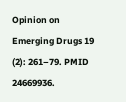Opinion on Emerging Drugs 19 (2): 261–79. PMID 24669936.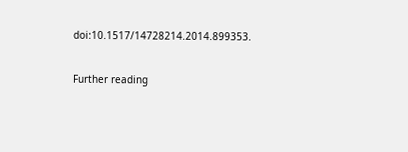doi:10.1517/14728214.2014.899353.

Further reading